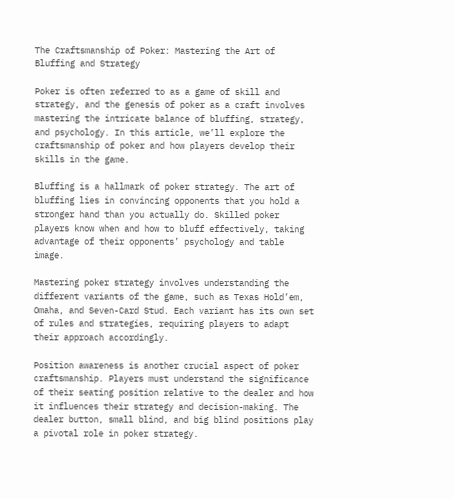The Craftsmanship of Poker: Mastering the Art of Bluffing and Strategy

Poker is often referred to as a game of skill and strategy, and the genesis of poker as a craft involves mastering the intricate balance of bluffing, strategy, and psychology. In this article, we’ll explore the craftsmanship of poker and how players develop their skills in the game.

Bluffing is a hallmark of poker strategy. The art of bluffing lies in convincing opponents that you hold a stronger hand than you actually do. Skilled poker players know when and how to bluff effectively, taking advantage of their opponents’ psychology and table image.

Mastering poker strategy involves understanding the different variants of the game, such as Texas Hold’em, Omaha, and Seven-Card Stud. Each variant has its own set of rules and strategies, requiring players to adapt their approach accordingly.

Position awareness is another crucial aspect of poker craftsmanship. Players must understand the significance of their seating position relative to the dealer and how it influences their strategy and decision-making. The dealer button, small blind, and big blind positions play a pivotal role in poker strategy.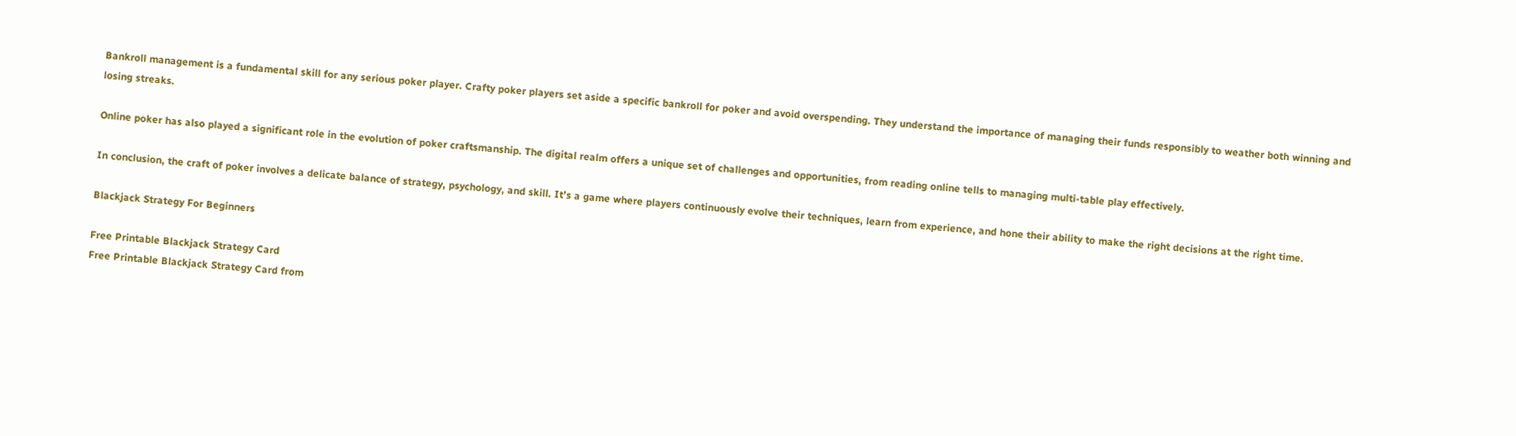Bankroll management is a fundamental skill for any serious poker player. Crafty poker players set aside a specific bankroll for poker and avoid overspending. They understand the importance of managing their funds responsibly to weather both winning and losing streaks.

Online poker has also played a significant role in the evolution of poker craftsmanship. The digital realm offers a unique set of challenges and opportunities, from reading online tells to managing multi-table play effectively.

In conclusion, the craft of poker involves a delicate balance of strategy, psychology, and skill. It’s a game where players continuously evolve their techniques, learn from experience, and hone their ability to make the right decisions at the right time.

Blackjack Strategy For Beginners

Free Printable Blackjack Strategy Card
Free Printable Blackjack Strategy Card from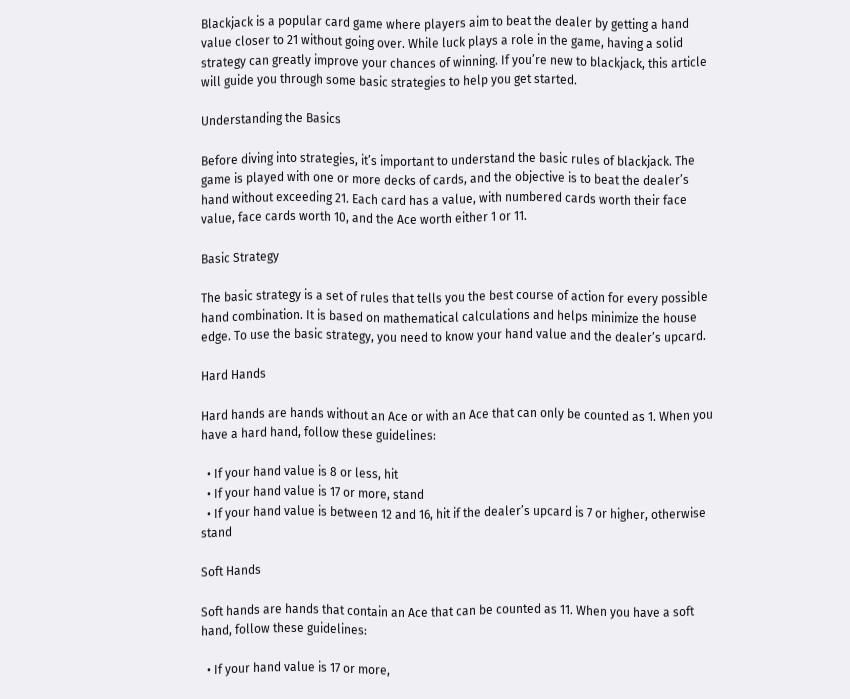Blackjack is a popular card game where players aim to beat the dealer by getting a hand value closer to 21 without going over. While luck plays a role in the game, having a solid strategy can greatly improve your chances of winning. If you’re new to blackjack, this article will guide you through some basic strategies to help you get started.

Understanding the Basics

Before diving into strategies, it’s important to understand the basic rules of blackjack. The game is played with one or more decks of cards, and the objective is to beat the dealer’s hand without exceeding 21. Each card has a value, with numbered cards worth their face value, face cards worth 10, and the Ace worth either 1 or 11.

Basic Strategy

The basic strategy is a set of rules that tells you the best course of action for every possible hand combination. It is based on mathematical calculations and helps minimize the house edge. To use the basic strategy, you need to know your hand value and the dealer’s upcard.

Hard Hands

Hard hands are hands without an Ace or with an Ace that can only be counted as 1. When you have a hard hand, follow these guidelines:

  • If your hand value is 8 or less, hit
  • If your hand value is 17 or more, stand
  • If your hand value is between 12 and 16, hit if the dealer’s upcard is 7 or higher, otherwise stand

Soft Hands

Soft hands are hands that contain an Ace that can be counted as 11. When you have a soft hand, follow these guidelines:

  • If your hand value is 17 or more,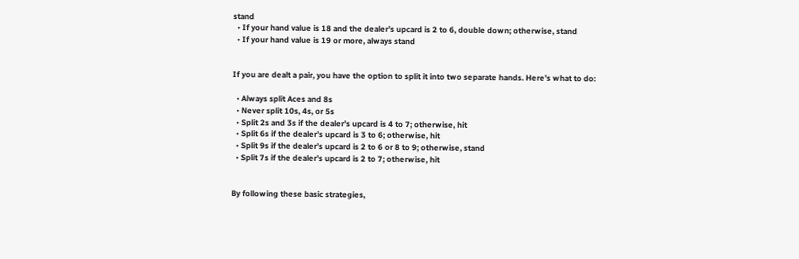stand
  • If your hand value is 18 and the dealer’s upcard is 2 to 6, double down; otherwise, stand
  • If your hand value is 19 or more, always stand


If you are dealt a pair, you have the option to split it into two separate hands. Here’s what to do:

  • Always split Aces and 8s
  • Never split 10s, 4s, or 5s
  • Split 2s and 3s if the dealer’s upcard is 4 to 7; otherwise, hit
  • Split 6s if the dealer’s upcard is 3 to 6; otherwise, hit
  • Split 9s if the dealer’s upcard is 2 to 6 or 8 to 9; otherwise, stand
  • Split 7s if the dealer’s upcard is 2 to 7; otherwise, hit


By following these basic strategies,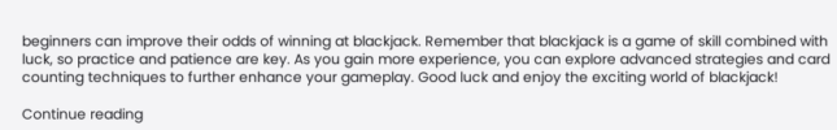beginners can improve their odds of winning at blackjack. Remember that blackjack is a game of skill combined with luck, so practice and patience are key. As you gain more experience, you can explore advanced strategies and card counting techniques to further enhance your gameplay. Good luck and enjoy the exciting world of blackjack!

Continue reading